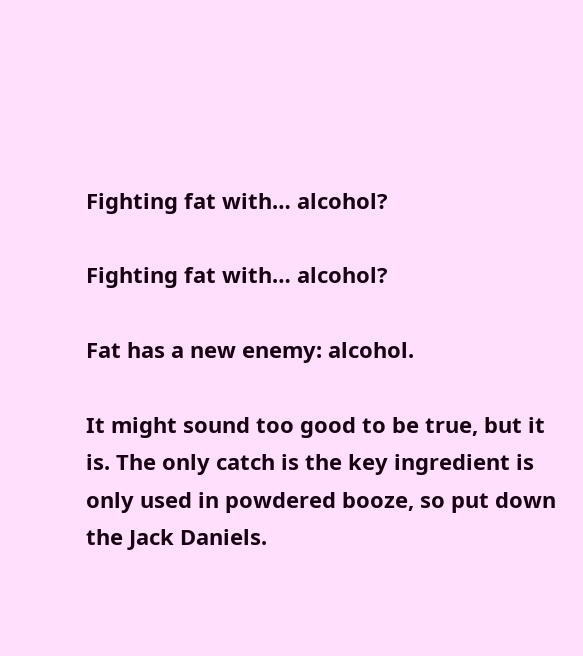Fighting fat with… alcohol?

Fighting fat with… alcohol?

Fat has a new enemy: alcohol.

It might sound too good to be true, but it is. The only catch is the key ingredient is only used in powdered booze, so put down the Jack Daniels.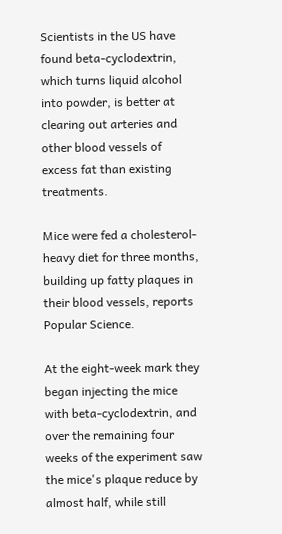Scientists in the US have found beta-cyclodextrin, which turns liquid alcohol into powder, is better at clearing out arteries and other blood vessels of excess fat than existing treatments.

Mice were fed a cholesterol-heavy diet for three months, building up fatty plaques in their blood vessels, reports Popular Science.

At the eight-week mark they began injecting the mice with beta-cyclodextrin, and over the remaining four weeks of the experiment saw the mice's plaque reduce by almost half, while still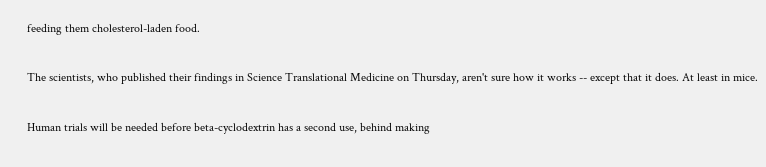feeding them cholesterol-laden food.

The scientists, who published their findings in Science Translational Medicine on Thursday, aren't sure how it works -- except that it does. At least in mice.

Human trials will be needed before beta-cyclodextrin has a second use, behind making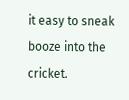it easy to sneak booze into the cricket.